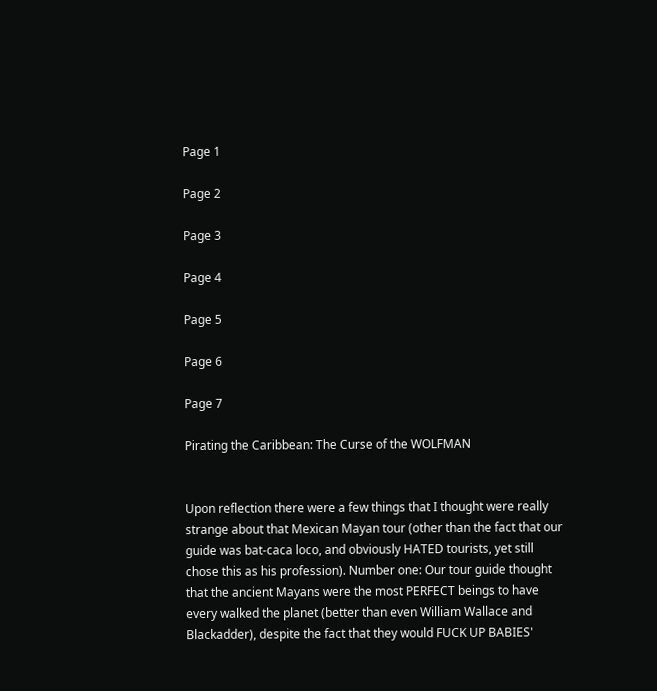Page 1

Page 2

Page 3

Page 4

Page 5

Page 6

Page 7

Pirating the Caribbean: The Curse of the WOLFMAN


Upon reflection there were a few things that I thought were really strange about that Mexican Mayan tour (other than the fact that our guide was bat-caca loco, and obviously HATED tourists, yet still chose this as his profession). Number one: Our tour guide thought that the ancient Mayans were the most PERFECT beings to have every walked the planet (better than even William Wallace and Blackadder), despite the fact that they would FUCK UP BABIES'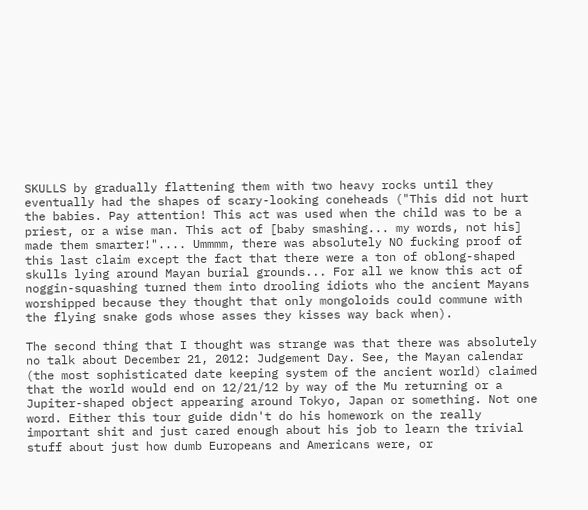SKULLS by gradually flattening them with two heavy rocks until they eventually had the shapes of scary-looking coneheads ("This did not hurt the babies. Pay attention! This act was used when the child was to be a priest, or a wise man. This act of [baby smashing... my words, not his] made them smarter!".... Ummmm, there was absolutely NO fucking proof of this last claim except the fact that there were a ton of oblong-shaped skulls lying around Mayan burial grounds... For all we know this act of noggin-squashing turned them into drooling idiots who the ancient Mayans worshipped because they thought that only mongoloids could commune with the flying snake gods whose asses they kisses way back when).

The second thing that I thought was strange was that there was absolutely no talk about December 21, 2012: Judgement Day. See, the Mayan calendar (the most sophisticated date keeping system of the ancient world) claimed that the world would end on 12/21/12 by way of the Mu returning or a Jupiter-shaped object appearing around Tokyo, Japan or something. Not one word. Either this tour guide didn't do his homework on the really important shit and just cared enough about his job to learn the trivial stuff about just how dumb Europeans and Americans were, or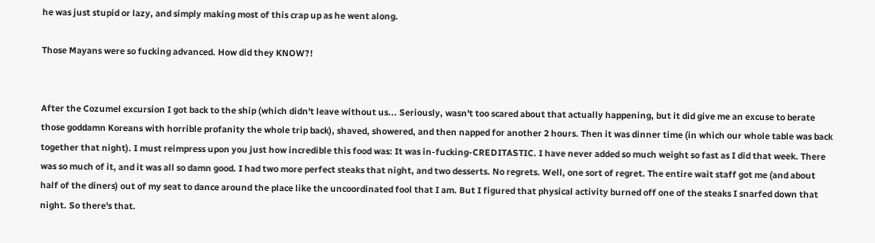he was just stupid or lazy, and simply making most of this crap up as he went along.

Those Mayans were so fucking advanced. How did they KNOW?!


After the Cozumel excursion I got back to the ship (which didn't leave without us... Seriously, wasn't too scared about that actually happening, but it did give me an excuse to berate those goddamn Koreans with horrible profanity the whole trip back), shaved, showered, and then napped for another 2 hours. Then it was dinner time (in which our whole table was back together that night). I must reimpress upon you just how incredible this food was: It was in-fucking-CREDITASTIC. I have never added so much weight so fast as I did that week. There was so much of it, and it was all so damn good. I had two more perfect steaks that night, and two desserts. No regrets. Well, one sort of regret. The entire wait staff got me (and about half of the diners) out of my seat to dance around the place like the uncoordinated fool that I am. But I figured that physical activity burned off one of the steaks I snarfed down that night. So there's that.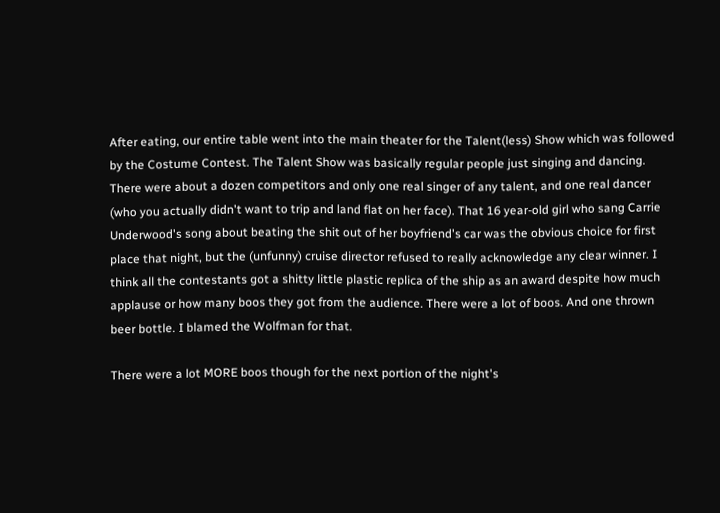After eating, our entire table went into the main theater for the Talent(less) Show which was followed by the Costume Contest. The Talent Show was basically regular people just singing and dancing. There were about a dozen competitors and only one real singer of any talent, and one real dancer (who you actually didn't want to trip and land flat on her face). That 16 year-old girl who sang Carrie Underwood's song about beating the shit out of her boyfriend's car was the obvious choice for first place that night, but the (unfunny) cruise director refused to really acknowledge any clear winner. I think all the contestants got a shitty little plastic replica of the ship as an award despite how much applause or how many boos they got from the audience. There were a lot of boos. And one thrown beer bottle. I blamed the Wolfman for that.

There were a lot MORE boos though for the next portion of the night's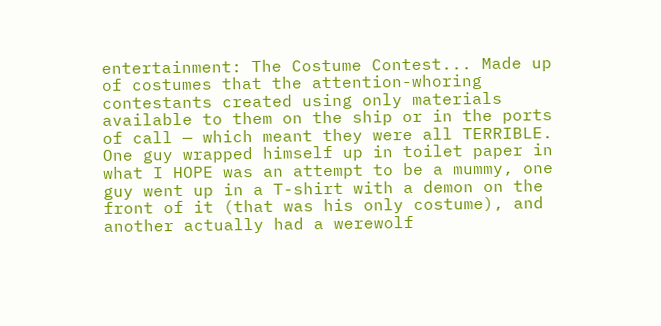entertainment: The Costume Contest... Made up of costumes that the attention-whoring contestants created using only materials available to them on the ship or in the ports of call — which meant they were all TERRIBLE. One guy wrapped himself up in toilet paper in what I HOPE was an attempt to be a mummy, one guy went up in a T-shirt with a demon on the front of it (that was his only costume), and another actually had a werewolf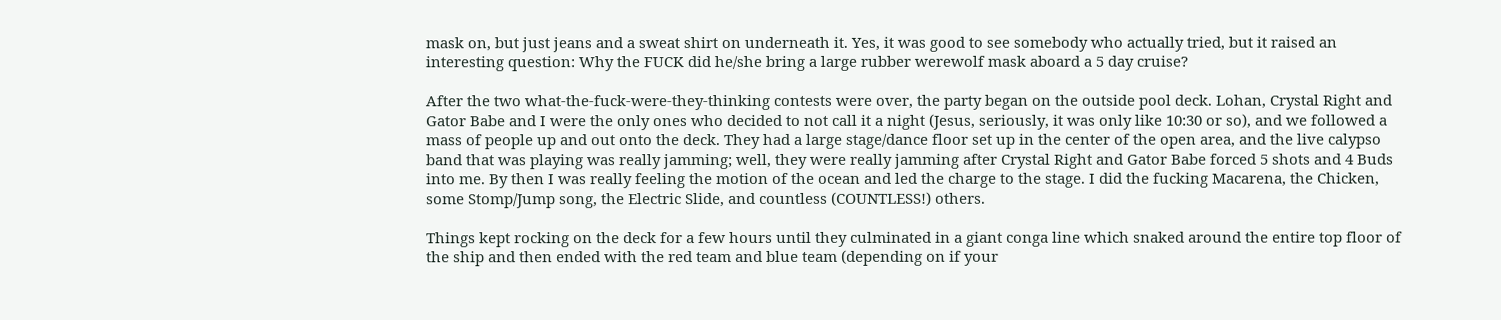mask on, but just jeans and a sweat shirt on underneath it. Yes, it was good to see somebody who actually tried, but it raised an interesting question: Why the FUCK did he/she bring a large rubber werewolf mask aboard a 5 day cruise?

After the two what-the-fuck-were-they-thinking contests were over, the party began on the outside pool deck. Lohan, Crystal Right and Gator Babe and I were the only ones who decided to not call it a night (Jesus, seriously, it was only like 10:30 or so), and we followed a mass of people up and out onto the deck. They had a large stage/dance floor set up in the center of the open area, and the live calypso band that was playing was really jamming; well, they were really jamming after Crystal Right and Gator Babe forced 5 shots and 4 Buds into me. By then I was really feeling the motion of the ocean and led the charge to the stage. I did the fucking Macarena, the Chicken, some Stomp/Jump song, the Electric Slide, and countless (COUNTLESS!) others.

Things kept rocking on the deck for a few hours until they culminated in a giant conga line which snaked around the entire top floor of the ship and then ended with the red team and blue team (depending on if your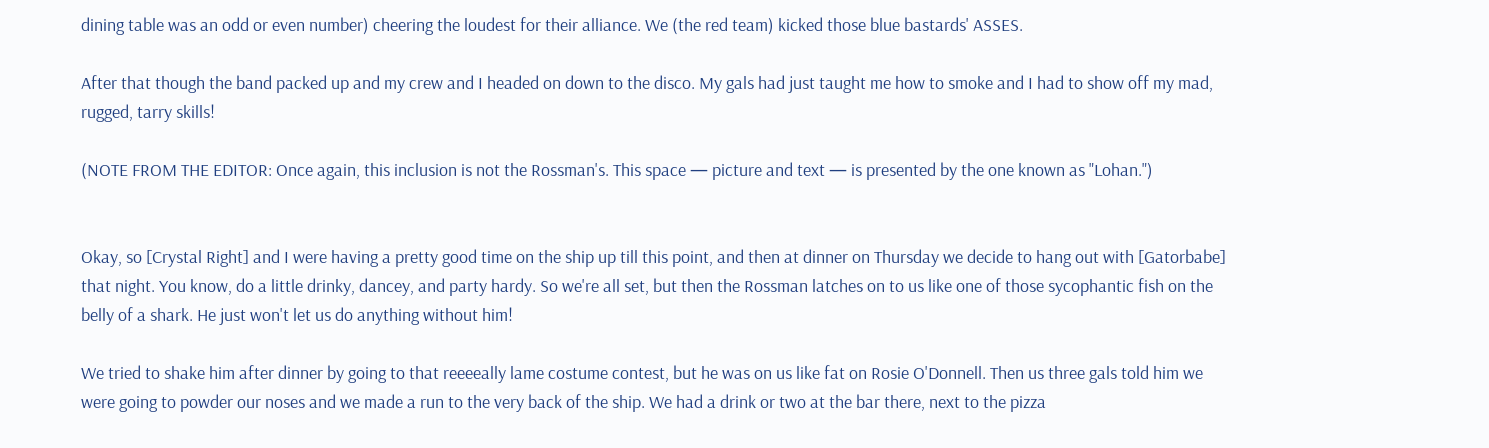dining table was an odd or even number) cheering the loudest for their alliance. We (the red team) kicked those blue bastards' ASSES.

After that though the band packed up and my crew and I headed on down to the disco. My gals had just taught me how to smoke and I had to show off my mad, rugged, tarry skills!

(NOTE FROM THE EDITOR: Once again, this inclusion is not the Rossman's. This space — picture and text — is presented by the one known as "Lohan.")


Okay, so [Crystal Right] and I were having a pretty good time on the ship up till this point, and then at dinner on Thursday we decide to hang out with [Gatorbabe] that night. You know, do a little drinky, dancey, and party hardy. So we're all set, but then the Rossman latches on to us like one of those sycophantic fish on the belly of a shark. He just won't let us do anything without him!

We tried to shake him after dinner by going to that reeeeally lame costume contest, but he was on us like fat on Rosie O'Donnell. Then us three gals told him we were going to powder our noses and we made a run to the very back of the ship. We had a drink or two at the bar there, next to the pizza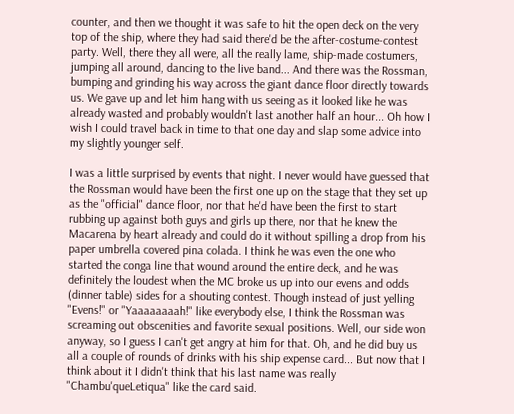counter, and then we thought it was safe to hit the open deck on the very top of the ship, where they had said there'd be the after-costume-contest party. Well, there they all were, all the really lame, ship-made costumers, jumping all around, dancing to the live band... And there was the Rossman, bumping and grinding his way across the giant dance floor directly towards us. We gave up and let him hang with us seeing as it looked like he was already wasted and probably wouldn't last another half an hour... Oh how I wish I could travel back in time to that one day and slap some advice into my slightly younger self.

I was a little surprised by events that night. I never would have guessed that the Rossman would have been the first one up on the stage that they set up as the "official" dance floor, nor that he'd have been the first to start rubbing up against both guys and girls up there, nor that he knew the Macarena by heart already and could do it without spilling a drop from his paper umbrella covered pina colada. I think he was even the one who started the conga line that wound around the entire deck, and he was definitely the loudest when the MC broke us up into our evens and odds (dinner table) sides for a shouting contest. Though instead of just yelling "Evens!" or "Yaaaaaaaah!" like everybody else, I think the Rossman was screaming out obscenities and favorite sexual positions. Well, our side won anyway, so I guess I can't get angry at him for that. Oh, and he did buy us all a couple of rounds of drinks with his ship expense card... But now that I think about it I didn't think that his last name was really "Chambu'queLetiqua" like the card said.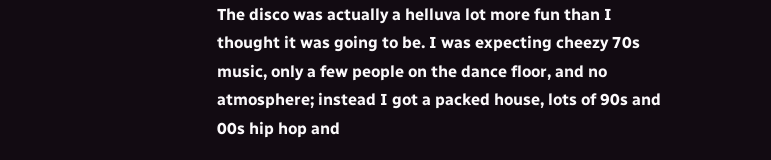The disco was actually a helluva lot more fun than I thought it was going to be. I was expecting cheezy 70s music, only a few people on the dance floor, and no atmosphere; instead I got a packed house, lots of 90s and 00s hip hop and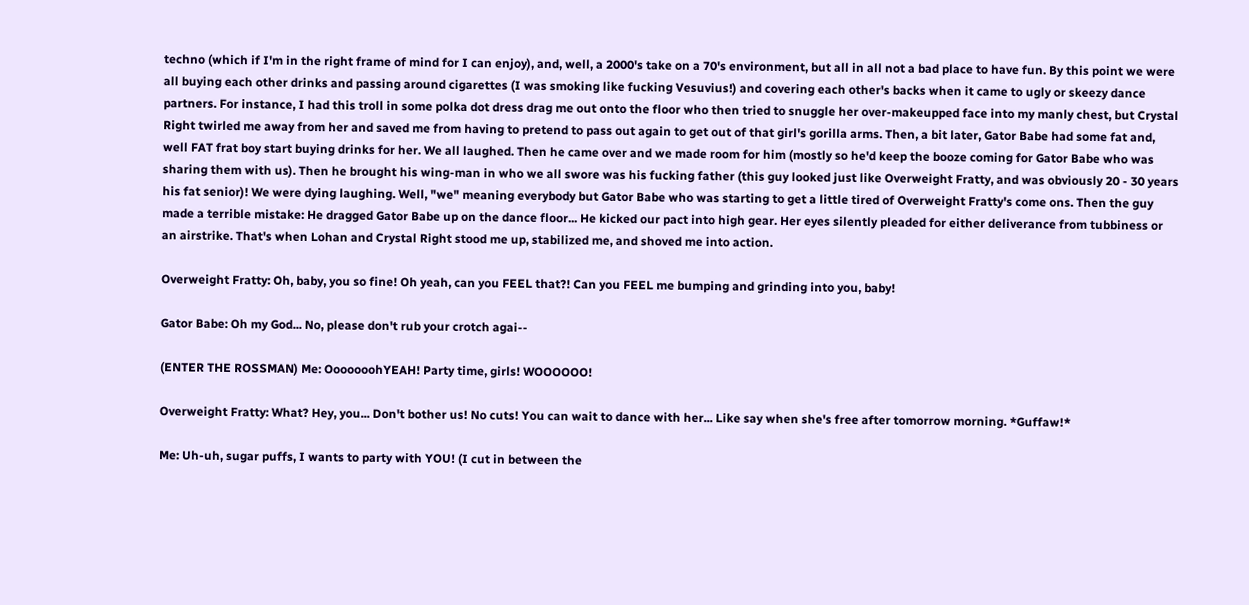techno (which if I'm in the right frame of mind for I can enjoy), and, well, a 2000's take on a 70's environment, but all in all not a bad place to have fun. By this point we were all buying each other drinks and passing around cigarettes (I was smoking like fucking Vesuvius!) and covering each other's backs when it came to ugly or skeezy dance partners. For instance, I had this troll in some polka dot dress drag me out onto the floor who then tried to snuggle her over-makeupped face into my manly chest, but Crystal Right twirled me away from her and saved me from having to pretend to pass out again to get out of that girl's gorilla arms. Then, a bit later, Gator Babe had some fat and, well FAT frat boy start buying drinks for her. We all laughed. Then he came over and we made room for him (mostly so he'd keep the booze coming for Gator Babe who was sharing them with us). Then he brought his wing-man in who we all swore was his fucking father (this guy looked just like Overweight Fratty, and was obviously 20 - 30 years his fat senior)! We were dying laughing. Well, "we" meaning everybody but Gator Babe who was starting to get a little tired of Overweight Fratty's come ons. Then the guy made a terrible mistake: He dragged Gator Babe up on the dance floor... He kicked our pact into high gear. Her eyes silently pleaded for either deliverance from tubbiness or an airstrike. That's when Lohan and Crystal Right stood me up, stabilized me, and shoved me into action.

Overweight Fratty: Oh, baby, you so fine! Oh yeah, can you FEEL that?! Can you FEEL me bumping and grinding into you, baby!

Gator Babe: Oh my God... No, please don't rub your crotch agai--

(ENTER THE ROSSMAN) Me: OoooooohYEAH! Party time, girls! WOOOOOO!

Overweight Fratty: What? Hey, you... Don't bother us! No cuts! You can wait to dance with her... Like say when she's free after tomorrow morning. *Guffaw!*

Me: Uh-uh, sugar puffs, I wants to party with YOU! (I cut in between the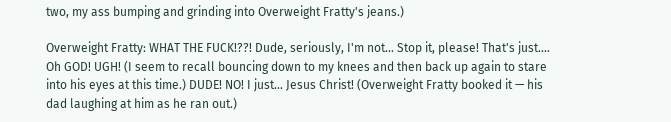two, my ass bumping and grinding into Overweight Fratty's jeans.)

Overweight Fratty: WHAT THE FUCK!??! Dude, seriously, I'm not... Stop it, please! That's just.... Oh GOD! UGH! (I seem to recall bouncing down to my knees and then back up again to stare into his eyes at this time.) DUDE! NO! I just... Jesus Christ! (Overweight Fratty booked it — his dad laughing at him as he ran out.)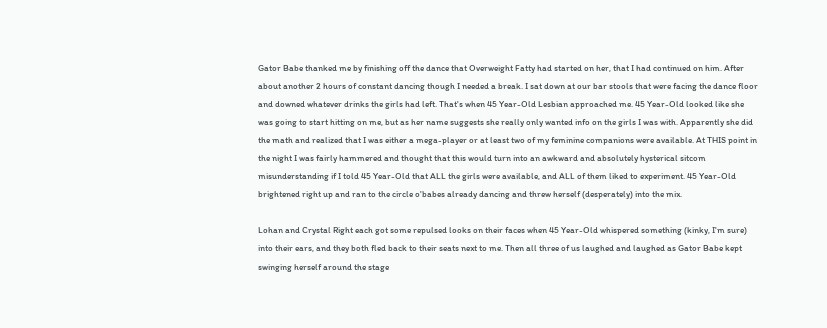Gator Babe thanked me by finishing off the dance that Overweight Fatty had started on her, that I had continued on him. After about another 2 hours of constant dancing though I needed a break. I sat down at our bar stools that were facing the dance floor and downed whatever drinks the girls had left. That's when 45 Year-Old Lesbian approached me. 45 Year-Old looked like she was going to start hitting on me, but as her name suggests she really only wanted info on the girls I was with. Apparently she did the math and realized that I was either a mega-player or at least two of my feminine companions were available. At THIS point in the night I was fairly hammered and thought that this would turn into an awkward and absolutely hysterical sitcom misunderstanding if I told 45 Year-Old that ALL the girls were available, and ALL of them liked to experiment. 45 Year-Old brightened right up and ran to the circle o'babes already dancing and threw herself (desperately) into the mix.

Lohan and Crystal Right each got some repulsed looks on their faces when 45 Year-Old whispered something (kinky, I'm sure) into their ears, and they both fled back to their seats next to me. Then all three of us laughed and laughed as Gator Babe kept swinging herself around the stage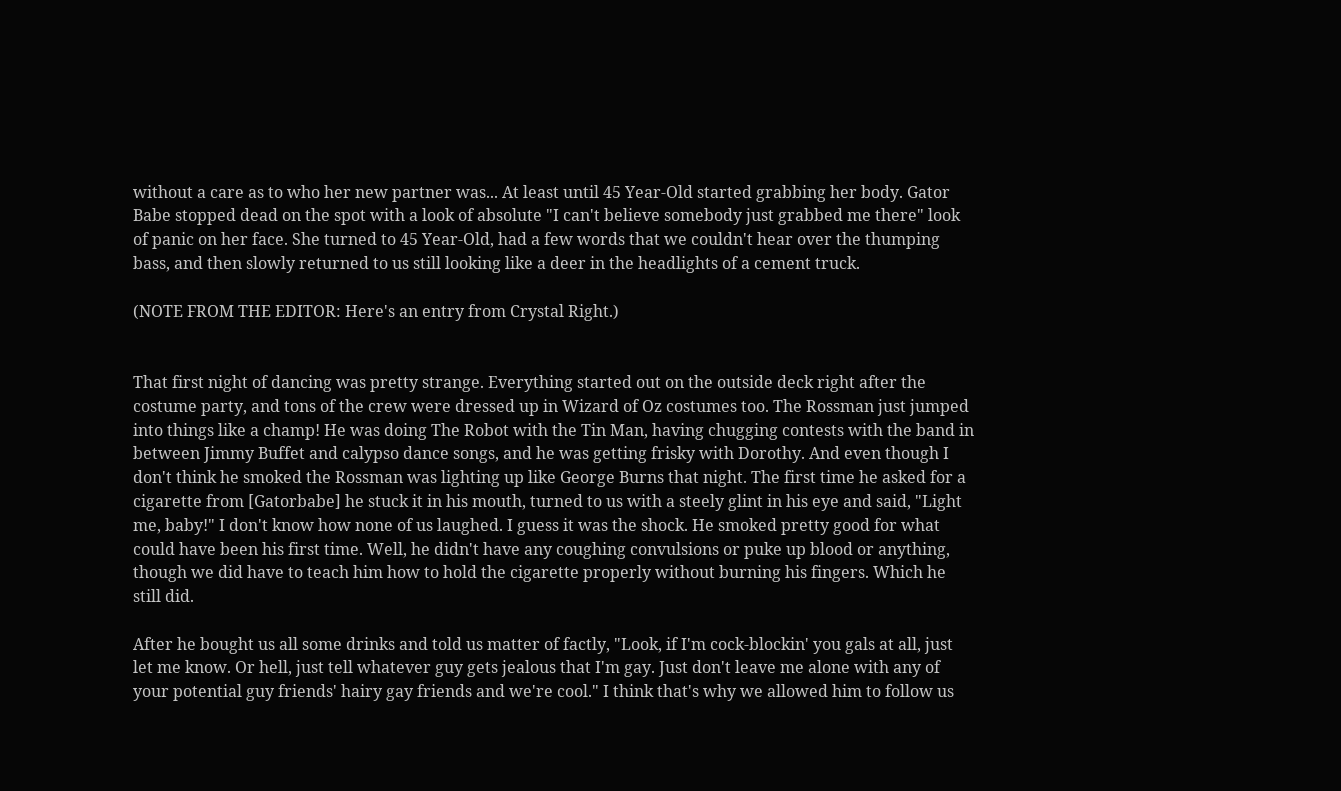without a care as to who her new partner was... At least until 45 Year-Old started grabbing her body. Gator Babe stopped dead on the spot with a look of absolute "I can't believe somebody just grabbed me there" look of panic on her face. She turned to 45 Year-Old, had a few words that we couldn't hear over the thumping bass, and then slowly returned to us still looking like a deer in the headlights of a cement truck.

(NOTE FROM THE EDITOR: Here's an entry from Crystal Right.)


That first night of dancing was pretty strange. Everything started out on the outside deck right after the costume party, and tons of the crew were dressed up in Wizard of Oz costumes too. The Rossman just jumped into things like a champ! He was doing The Robot with the Tin Man, having chugging contests with the band in between Jimmy Buffet and calypso dance songs, and he was getting frisky with Dorothy. And even though I don't think he smoked the Rossman was lighting up like George Burns that night. The first time he asked for a cigarette from [Gatorbabe] he stuck it in his mouth, turned to us with a steely glint in his eye and said, "Light me, baby!" I don't know how none of us laughed. I guess it was the shock. He smoked pretty good for what could have been his first time. Well, he didn't have any coughing convulsions or puke up blood or anything, though we did have to teach him how to hold the cigarette properly without burning his fingers. Which he still did.

After he bought us all some drinks and told us matter of factly, "Look, if I'm cock-blockin' you gals at all, just let me know. Or hell, just tell whatever guy gets jealous that I'm gay. Just don't leave me alone with any of your potential guy friends' hairy gay friends and we're cool." I think that's why we allowed him to follow us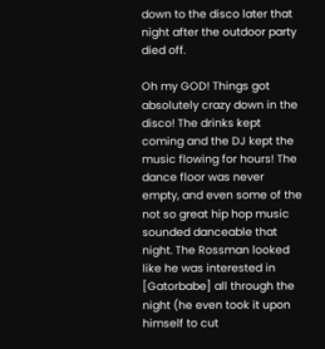down to the disco later that night after the outdoor party died off.

Oh my GOD! Things got absolutely crazy down in the disco! The drinks kept coming and the DJ kept the music flowing for hours! The dance floor was never empty, and even some of the not so great hip hop music sounded danceable that night. The Rossman looked like he was interested in [Gatorbabe] all through the night (he even took it upon himself to cut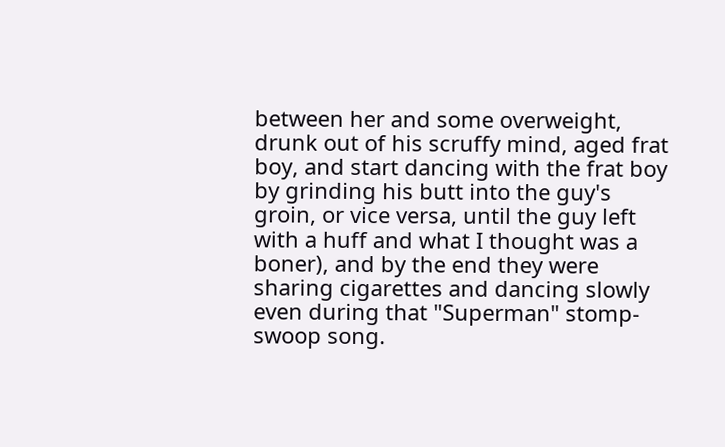between her and some overweight, drunk out of his scruffy mind, aged frat boy, and start dancing with the frat boy by grinding his butt into the guy's groin, or vice versa, until the guy left with a huff and what I thought was a boner), and by the end they were sharing cigarettes and dancing slowly even during that "Superman" stomp-swoop song.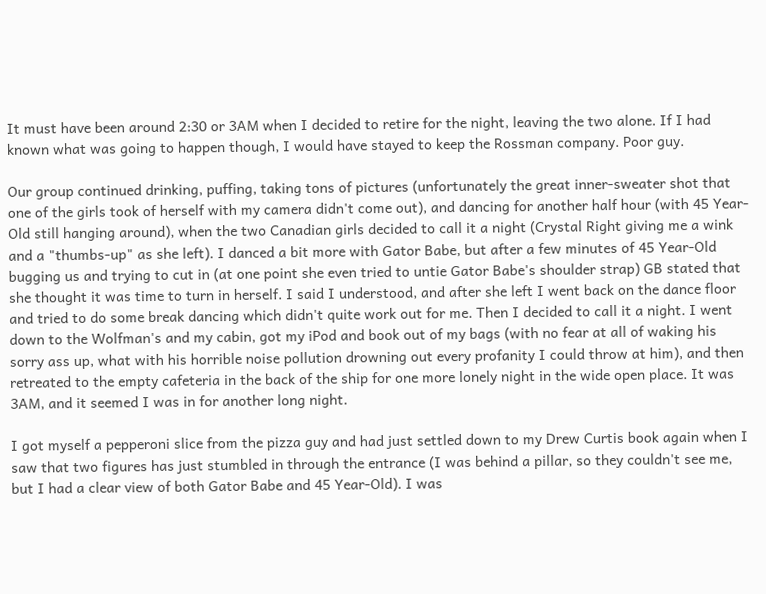It must have been around 2:30 or 3AM when I decided to retire for the night, leaving the two alone. If I had known what was going to happen though, I would have stayed to keep the Rossman company. Poor guy.

Our group continued drinking, puffing, taking tons of pictures (unfortunately the great inner-sweater shot that one of the girls took of herself with my camera didn't come out), and dancing for another half hour (with 45 Year-Old still hanging around), when the two Canadian girls decided to call it a night (Crystal Right giving me a wink and a "thumbs-up" as she left). I danced a bit more with Gator Babe, but after a few minutes of 45 Year-Old bugging us and trying to cut in (at one point she even tried to untie Gator Babe's shoulder strap) GB stated that she thought it was time to turn in herself. I said I understood, and after she left I went back on the dance floor and tried to do some break dancing which didn't quite work out for me. Then I decided to call it a night. I went down to the Wolfman's and my cabin, got my iPod and book out of my bags (with no fear at all of waking his sorry ass up, what with his horrible noise pollution drowning out every profanity I could throw at him), and then retreated to the empty cafeteria in the back of the ship for one more lonely night in the wide open place. It was 3AM, and it seemed I was in for another long night.

I got myself a pepperoni slice from the pizza guy and had just settled down to my Drew Curtis book again when I saw that two figures has just stumbled in through the entrance (I was behind a pillar, so they couldn't see me, but I had a clear view of both Gator Babe and 45 Year-Old). I was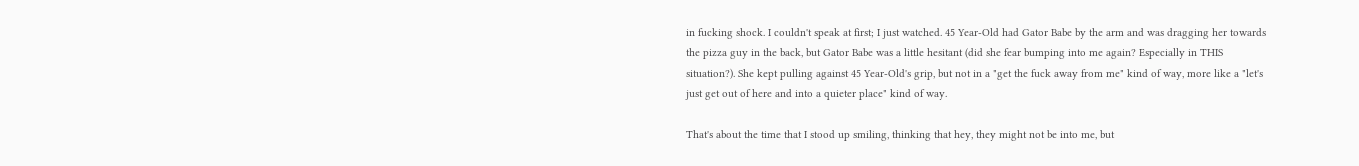in fucking shock. I couldn't speak at first; I just watched. 45 Year-Old had Gator Babe by the arm and was dragging her towards the pizza guy in the back, but Gator Babe was a little hesitant (did she fear bumping into me again? Especially in THIS situation?). She kept pulling against 45 Year-Old's grip, but not in a "get the fuck away from me" kind of way, more like a "let's just get out of here and into a quieter place" kind of way.

That's about the time that I stood up smiling, thinking that hey, they might not be into me, but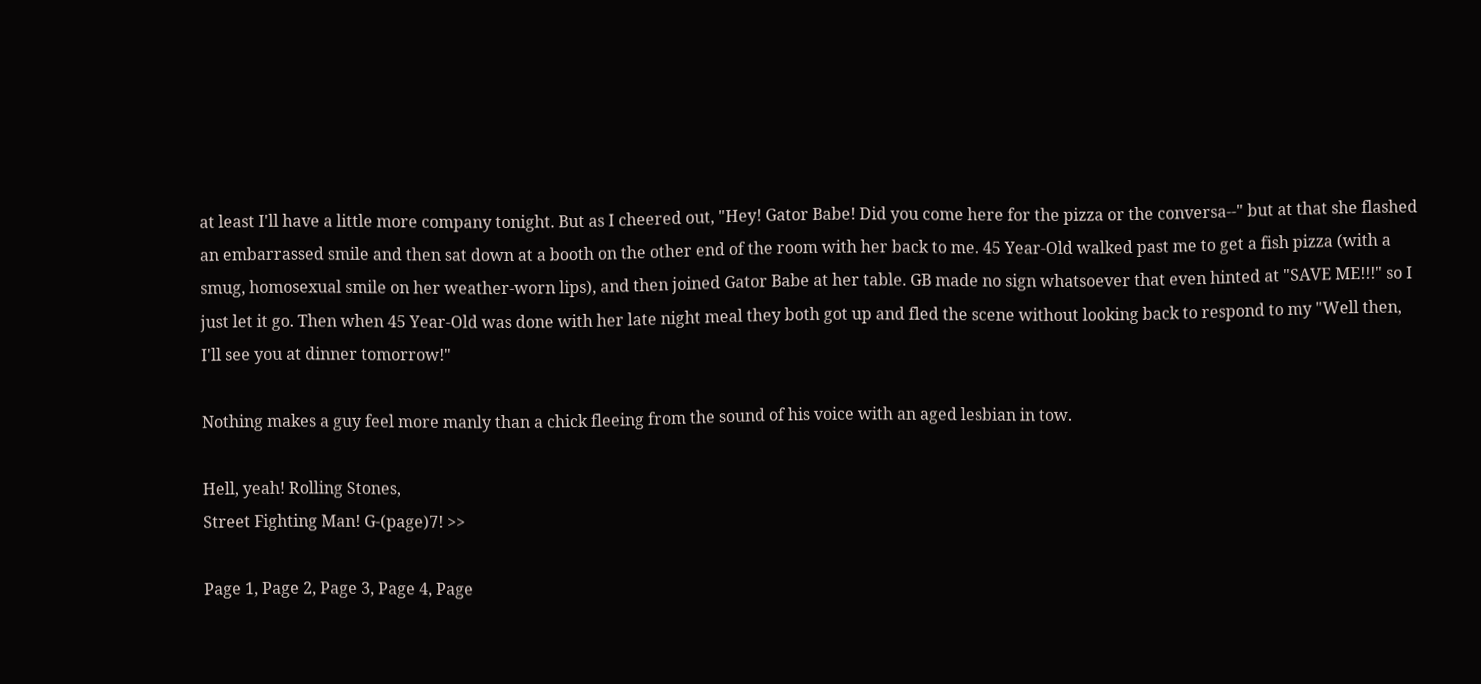at least I'll have a little more company tonight. But as I cheered out, "Hey! Gator Babe! Did you come here for the pizza or the conversa--" but at that she flashed an embarrassed smile and then sat down at a booth on the other end of the room with her back to me. 45 Year-Old walked past me to get a fish pizza (with a smug, homosexual smile on her weather-worn lips), and then joined Gator Babe at her table. GB made no sign whatsoever that even hinted at "SAVE ME!!!" so I just let it go. Then when 45 Year-Old was done with her late night meal they both got up and fled the scene without looking back to respond to my "Well then, I'll see you at dinner tomorrow!"

Nothing makes a guy feel more manly than a chick fleeing from the sound of his voice with an aged lesbian in tow.

Hell, yeah! Rolling Stones,
Street Fighting Man! G-(page)7! >>

Page 1, Page 2, Page 3, Page 4, Page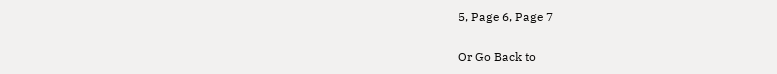5, Page 6, Page 7

Or Go Back to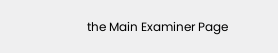the Main Examiner Page